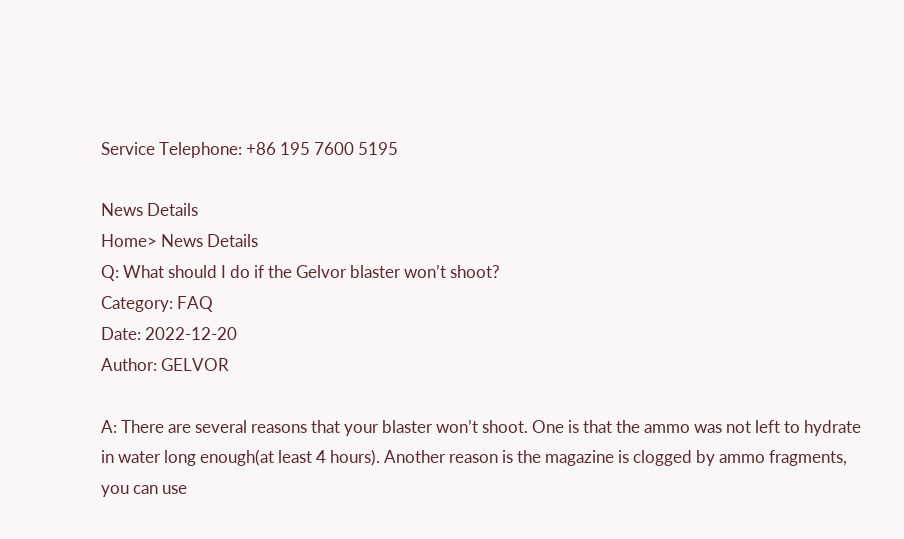Service Telephone: +86 195 7600 5195

News Details
Home> News Details
Q: What should I do if the Gelvor blaster won’t shoot?
Category: FAQ
Date: 2022-12-20
Author: GELVOR

A: There are several reasons that your blaster won’t shoot. One is that the ammo was not left to hydrate in water long enough(at least 4 hours). Another reason is the magazine is clogged by ammo fragments, you can use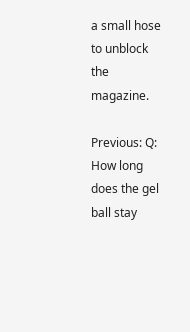a small hose to unblock the magazine.

Previous: Q: How long does the gel ball stay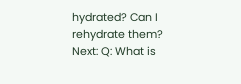hydrated? Can I rehydrate them?
Next: Q: What is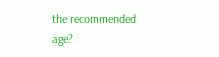the recommended age?